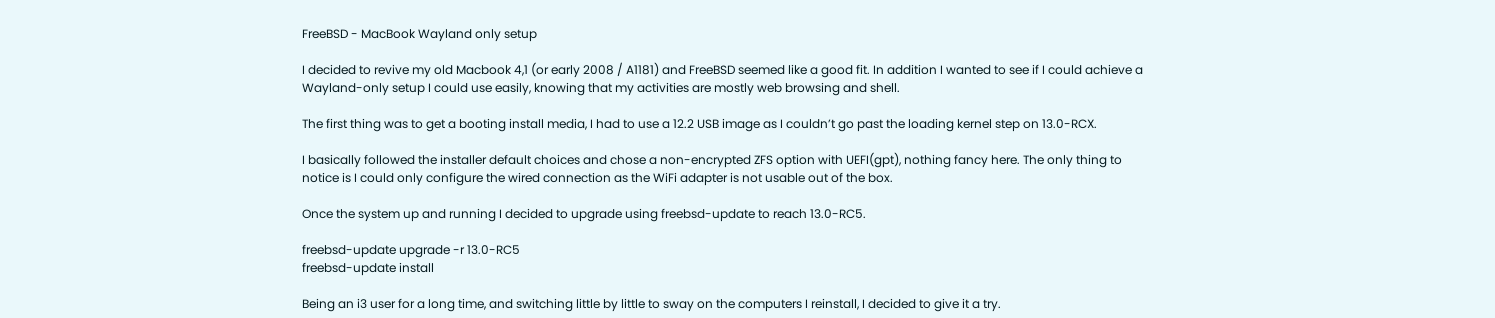FreeBSD - MacBook Wayland only setup

I decided to revive my old Macbook 4,1 (or early 2008 / A1181) and FreeBSD seemed like a good fit. In addition I wanted to see if I could achieve a Wayland-only setup I could use easily, knowing that my activities are mostly web browsing and shell.

The first thing was to get a booting install media, I had to use a 12.2 USB image as I couldn’t go past the loading kernel step on 13.0-RCX.

I basically followed the installer default choices and chose a non-encrypted ZFS option with UEFI(gpt), nothing fancy here. The only thing to notice is I could only configure the wired connection as the WiFi adapter is not usable out of the box.

Once the system up and running I decided to upgrade using freebsd-update to reach 13.0-RC5.

freebsd-update upgrade -r 13.0-RC5
freebsd-update install

Being an i3 user for a long time, and switching little by little to sway on the computers I reinstall, I decided to give it a try.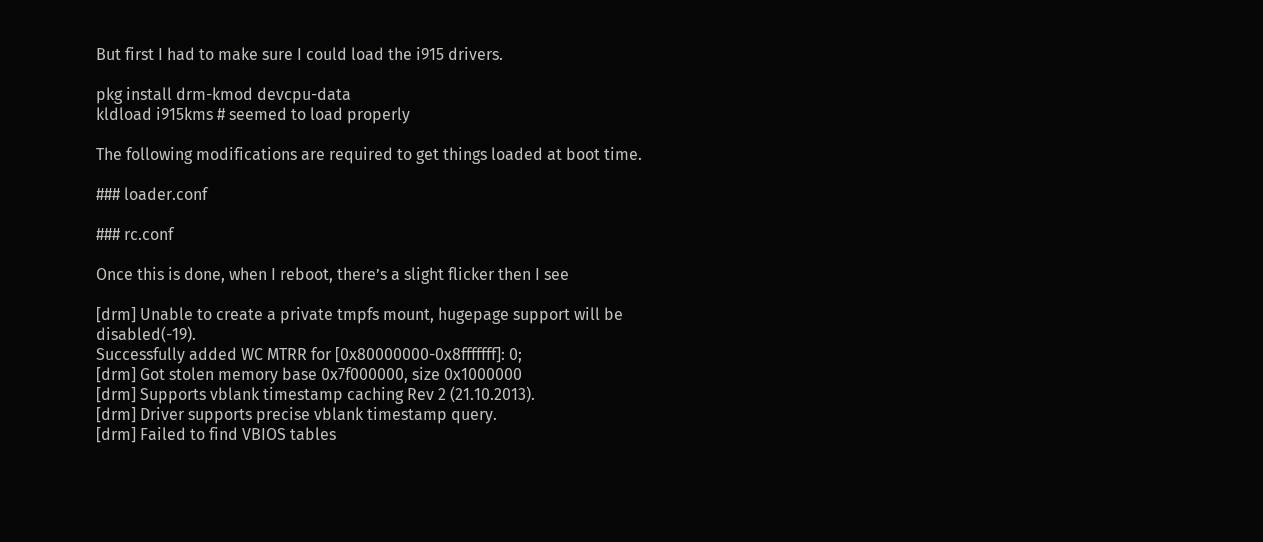But first I had to make sure I could load the i915 drivers.

pkg install drm-kmod devcpu-data
kldload i915kms # seemed to load properly

The following modifications are required to get things loaded at boot time.

### loader.conf

### rc.conf

Once this is done, when I reboot, there’s a slight flicker then I see

[drm] Unable to create a private tmpfs mount, hugepage support will be disabled(-19).
Successfully added WC MTRR for [0x80000000-0x8fffffff]: 0;
[drm] Got stolen memory base 0x7f000000, size 0x1000000
[drm] Supports vblank timestamp caching Rev 2 (21.10.2013).
[drm] Driver supports precise vblank timestamp query.
[drm] Failed to find VBIOS tables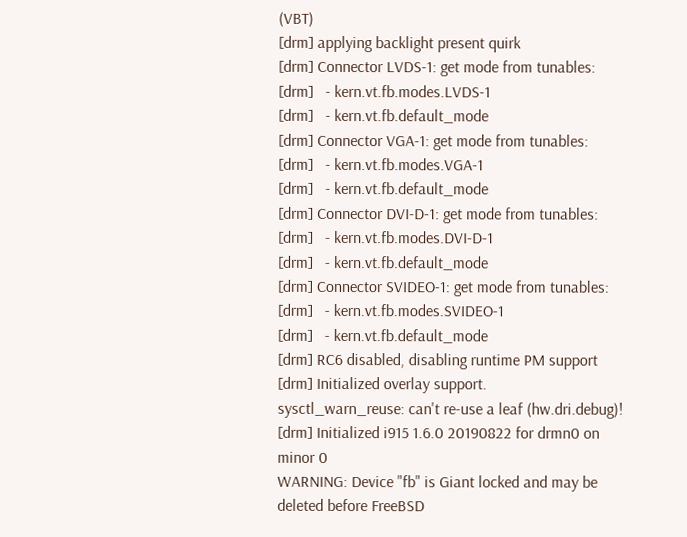(VBT)
[drm] applying backlight present quirk
[drm] Connector LVDS-1: get mode from tunables:
[drm]   - kern.vt.fb.modes.LVDS-1
[drm]   - kern.vt.fb.default_mode
[drm] Connector VGA-1: get mode from tunables:
[drm]   - kern.vt.fb.modes.VGA-1
[drm]   - kern.vt.fb.default_mode
[drm] Connector DVI-D-1: get mode from tunables:
[drm]   - kern.vt.fb.modes.DVI-D-1
[drm]   - kern.vt.fb.default_mode
[drm] Connector SVIDEO-1: get mode from tunables:
[drm]   - kern.vt.fb.modes.SVIDEO-1
[drm]   - kern.vt.fb.default_mode
[drm] RC6 disabled, disabling runtime PM support
[drm] Initialized overlay support.
sysctl_warn_reuse: can't re-use a leaf (hw.dri.debug)!
[drm] Initialized i915 1.6.0 20190822 for drmn0 on minor 0
WARNING: Device "fb" is Giant locked and may be deleted before FreeBSD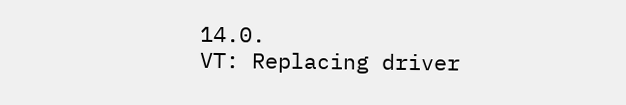14.0.
VT: Replacing driver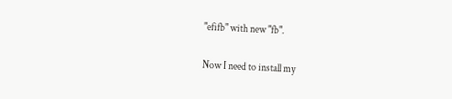"efifb" with new "fb".

Now I need to install my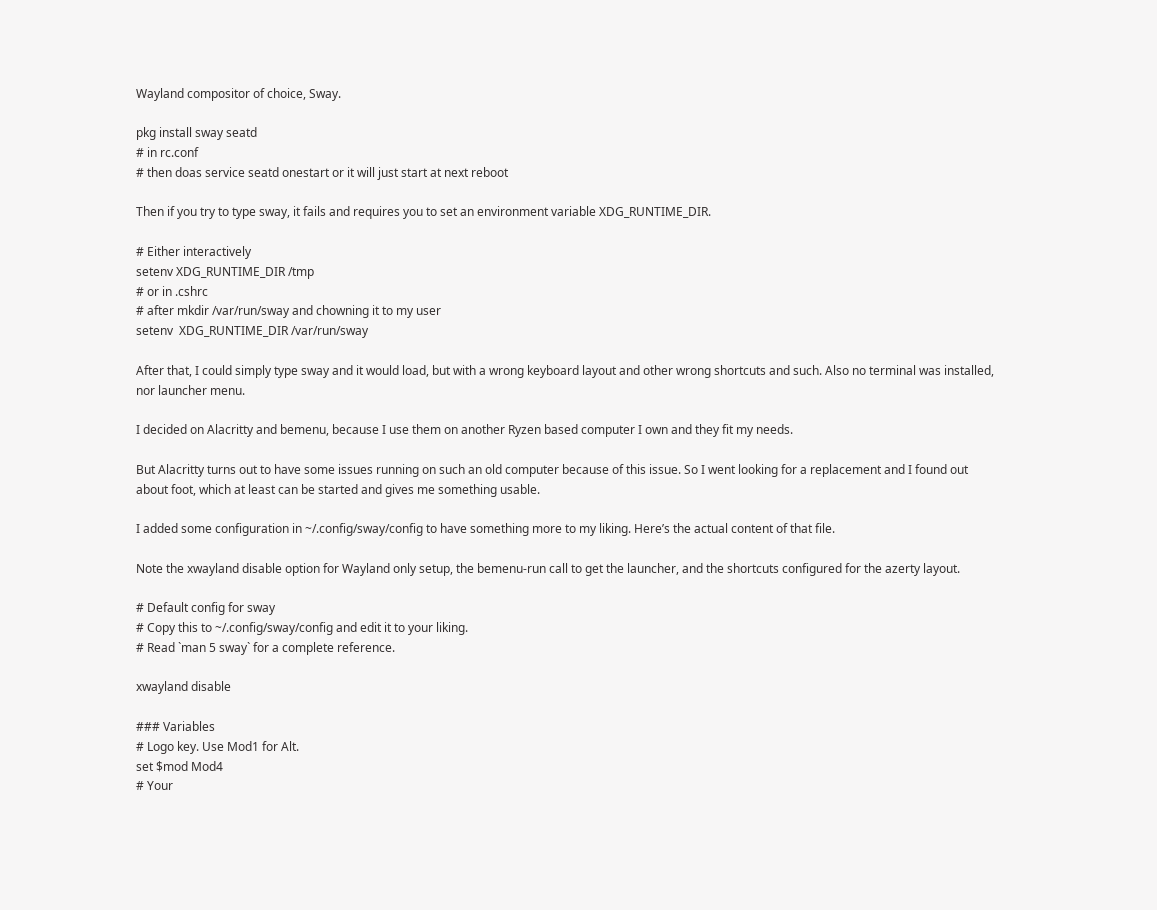Wayland compositor of choice, Sway.

pkg install sway seatd
# in rc.conf
# then doas service seatd onestart or it will just start at next reboot

Then if you try to type sway, it fails and requires you to set an environment variable XDG_RUNTIME_DIR.

# Either interactively
setenv XDG_RUNTIME_DIR /tmp
# or in .cshrc
# after mkdir /var/run/sway and chowning it to my user
setenv  XDG_RUNTIME_DIR /var/run/sway

After that, I could simply type sway and it would load, but with a wrong keyboard layout and other wrong shortcuts and such. Also no terminal was installed, nor launcher menu.

I decided on Alacritty and bemenu, because I use them on another Ryzen based computer I own and they fit my needs.

But Alacritty turns out to have some issues running on such an old computer because of this issue. So I went looking for a replacement and I found out about foot, which at least can be started and gives me something usable.

I added some configuration in ~/.config/sway/config to have something more to my liking. Here’s the actual content of that file.

Note the xwayland disable option for Wayland only setup, the bemenu-run call to get the launcher, and the shortcuts configured for the azerty layout.

# Default config for sway
# Copy this to ~/.config/sway/config and edit it to your liking.
# Read `man 5 sway` for a complete reference.

xwayland disable

### Variables
# Logo key. Use Mod1 for Alt.
set $mod Mod4
# Your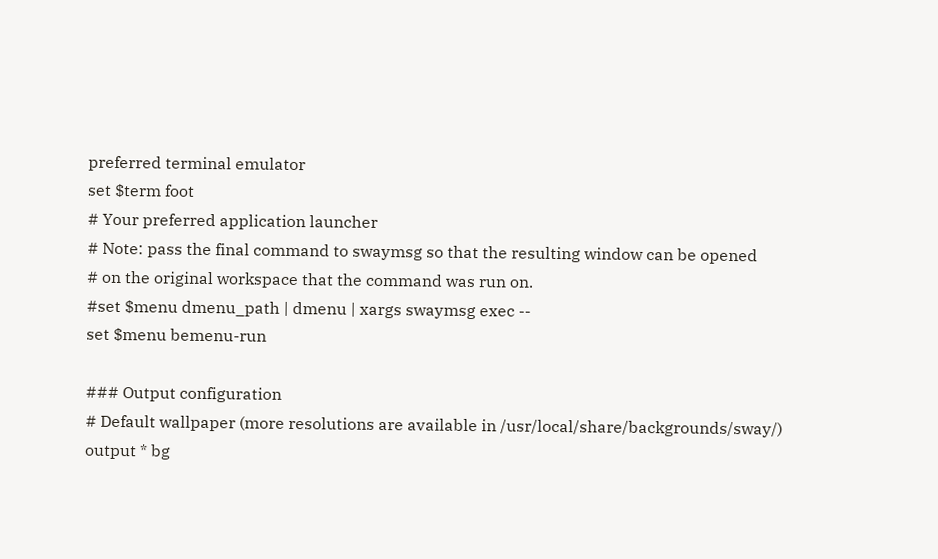preferred terminal emulator
set $term foot
# Your preferred application launcher
# Note: pass the final command to swaymsg so that the resulting window can be opened
# on the original workspace that the command was run on.
#set $menu dmenu_path | dmenu | xargs swaymsg exec --
set $menu bemenu-run

### Output configuration
# Default wallpaper (more resolutions are available in /usr/local/share/backgrounds/sway/)
output * bg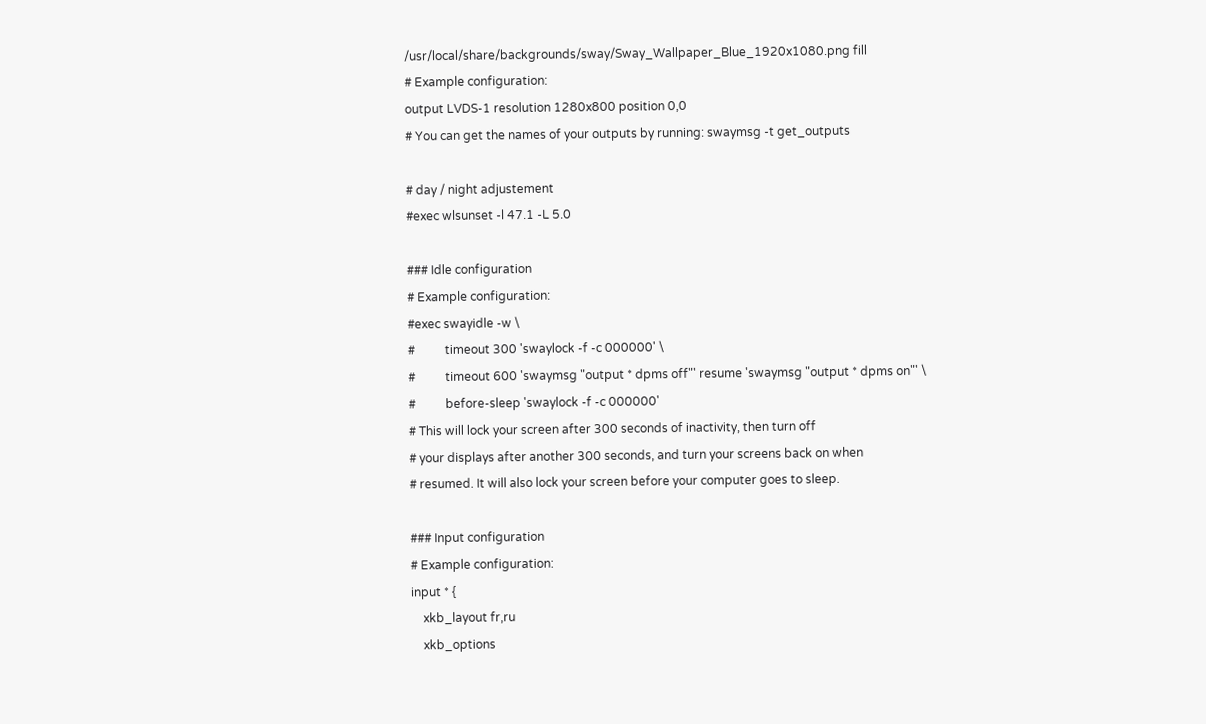/usr/local/share/backgrounds/sway/Sway_Wallpaper_Blue_1920x1080.png fill
# Example configuration:
output LVDS-1 resolution 1280x800 position 0,0
# You can get the names of your outputs by running: swaymsg -t get_outputs

# day / night adjustement
#exec wlsunset -l 47.1 -L 5.0

### Idle configuration
# Example configuration:
#exec swayidle -w \
#          timeout 300 'swaylock -f -c 000000' \
#          timeout 600 'swaymsg "output * dpms off"' resume 'swaymsg "output * dpms on"' \
#          before-sleep 'swaylock -f -c 000000'
# This will lock your screen after 300 seconds of inactivity, then turn off
# your displays after another 300 seconds, and turn your screens back on when
# resumed. It will also lock your screen before your computer goes to sleep.

### Input configuration
# Example configuration:
input * {
    xkb_layout fr,ru
    xkb_options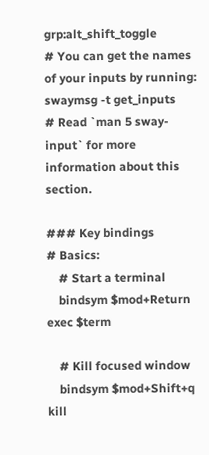grp:alt_shift_toggle
# You can get the names of your inputs by running: swaymsg -t get_inputs
# Read `man 5 sway-input` for more information about this section.

### Key bindings
# Basics:
    # Start a terminal
    bindsym $mod+Return exec $term

    # Kill focused window
    bindsym $mod+Shift+q kill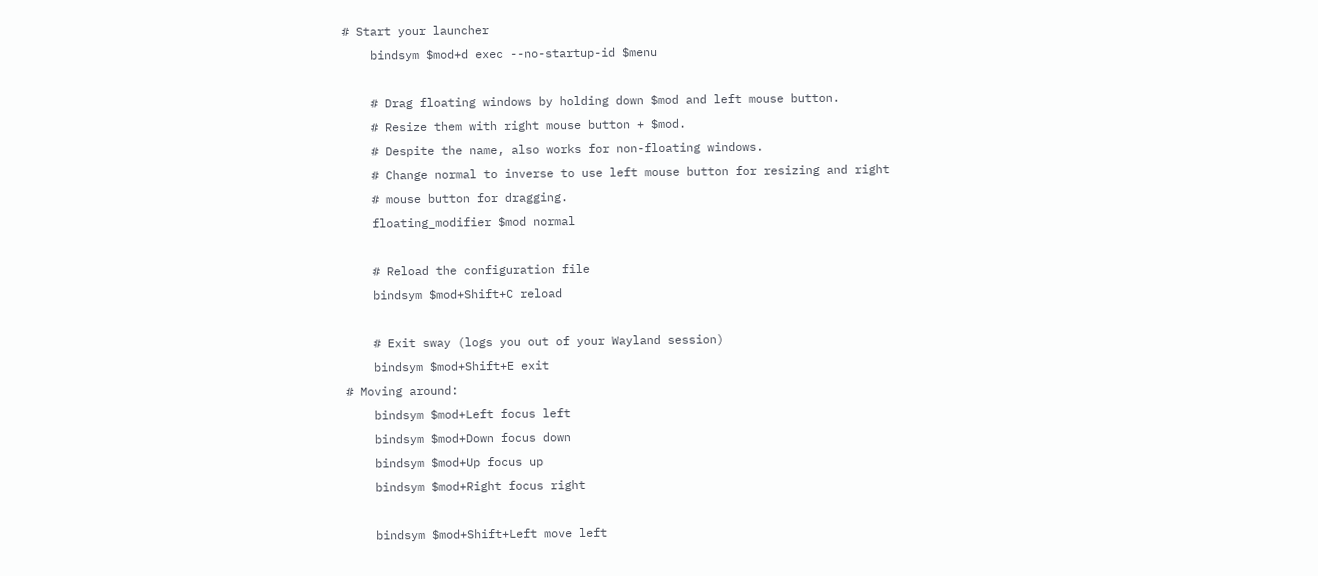# Start your launcher
    bindsym $mod+d exec --no-startup-id $menu

    # Drag floating windows by holding down $mod and left mouse button.
    # Resize them with right mouse button + $mod.
    # Despite the name, also works for non-floating windows.
    # Change normal to inverse to use left mouse button for resizing and right
    # mouse button for dragging.
    floating_modifier $mod normal

    # Reload the configuration file
    bindsym $mod+Shift+C reload

    # Exit sway (logs you out of your Wayland session)
    bindsym $mod+Shift+E exit
# Moving around:
    bindsym $mod+Left focus left
    bindsym $mod+Down focus down
    bindsym $mod+Up focus up
    bindsym $mod+Right focus right

    bindsym $mod+Shift+Left move left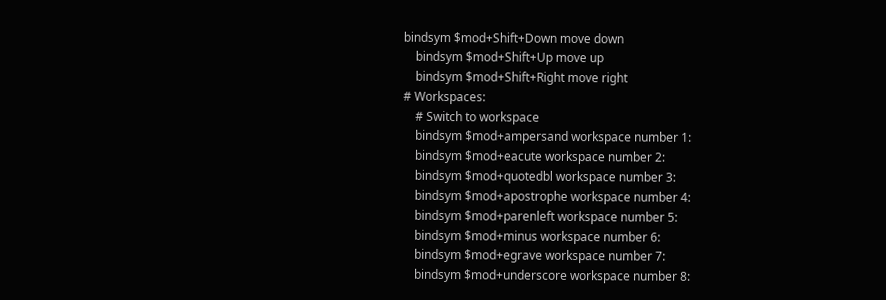bindsym $mod+Shift+Down move down
    bindsym $mod+Shift+Up move up
    bindsym $mod+Shift+Right move right
# Workspaces:
    # Switch to workspace
    bindsym $mod+ampersand workspace number 1:
    bindsym $mod+eacute workspace number 2:
    bindsym $mod+quotedbl workspace number 3:
    bindsym $mod+apostrophe workspace number 4:
    bindsym $mod+parenleft workspace number 5:
    bindsym $mod+minus workspace number 6:
    bindsym $mod+egrave workspace number 7:
    bindsym $mod+underscore workspace number 8: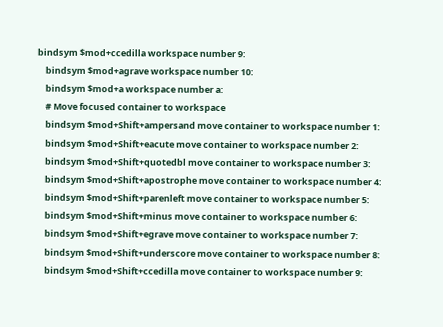bindsym $mod+ccedilla workspace number 9:
    bindsym $mod+agrave workspace number 10:
    bindsym $mod+a workspace number a:
    # Move focused container to workspace
    bindsym $mod+Shift+ampersand move container to workspace number 1:
    bindsym $mod+Shift+eacute move container to workspace number 2:
    bindsym $mod+Shift+quotedbl move container to workspace number 3:
    bindsym $mod+Shift+apostrophe move container to workspace number 4:
    bindsym $mod+Shift+parenleft move container to workspace number 5:
    bindsym $mod+Shift+minus move container to workspace number 6:
    bindsym $mod+Shift+egrave move container to workspace number 7:
    bindsym $mod+Shift+underscore move container to workspace number 8:
    bindsym $mod+Shift+ccedilla move container to workspace number 9: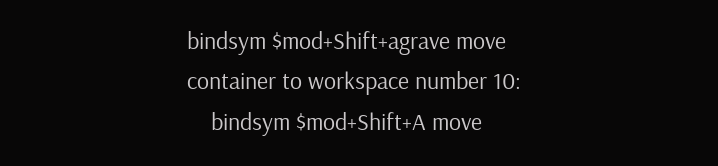bindsym $mod+Shift+agrave move container to workspace number 10:
    bindsym $mod+Shift+A move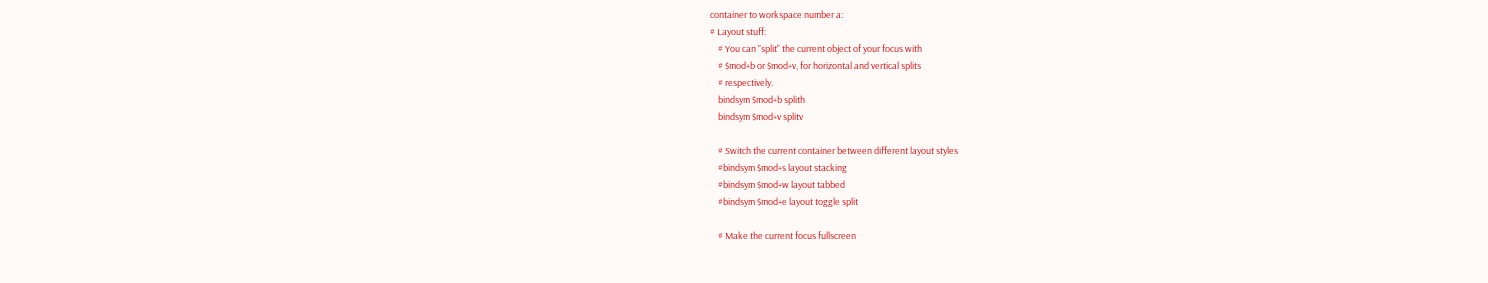container to workspace number a:
# Layout stuff:
    # You can "split" the current object of your focus with
    # $mod+b or $mod+v, for horizontal and vertical splits
    # respectively.
    bindsym $mod+b splith
    bindsym $mod+v splitv

    # Switch the current container between different layout styles
    #bindsym $mod+s layout stacking
    #bindsym $mod+w layout tabbed
    #bindsym $mod+e layout toggle split

    # Make the current focus fullscreen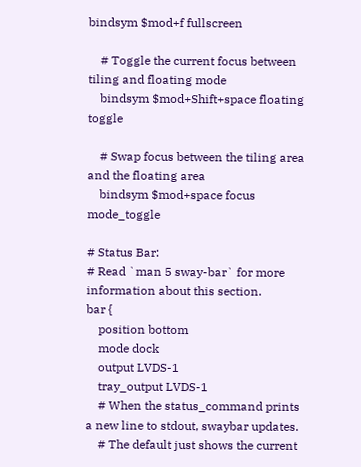bindsym $mod+f fullscreen

    # Toggle the current focus between tiling and floating mode
    bindsym $mod+Shift+space floating toggle

    # Swap focus between the tiling area and the floating area
    bindsym $mod+space focus mode_toggle

# Status Bar:
# Read `man 5 sway-bar` for more information about this section.
bar {
    position bottom
    mode dock
    output LVDS-1
    tray_output LVDS-1
    # When the status_command prints a new line to stdout, swaybar updates.
    # The default just shows the current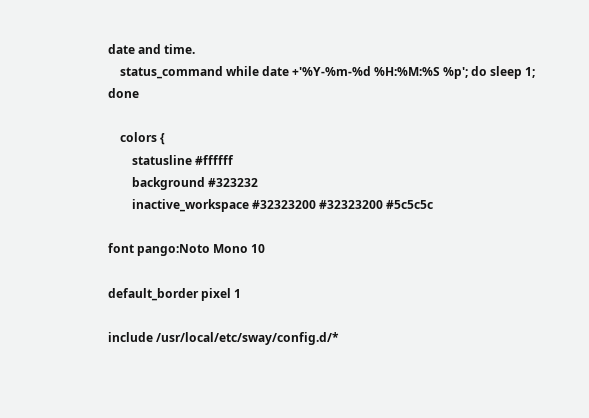date and time.
    status_command while date +'%Y-%m-%d %H:%M:%S %p'; do sleep 1; done

    colors {
        statusline #ffffff
        background #323232
        inactive_workspace #32323200 #32323200 #5c5c5c

font pango:Noto Mono 10

default_border pixel 1

include /usr/local/etc/sway/config.d/*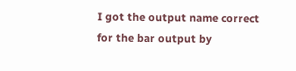I got the output name correct for the bar output by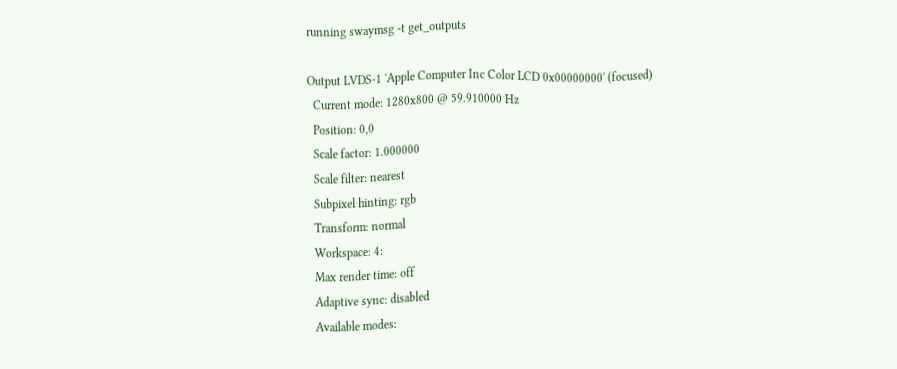running swaymsg -t get_outputs

Output LVDS-1 'Apple Computer Inc Color LCD 0x00000000' (focused)
  Current mode: 1280x800 @ 59.910000 Hz
  Position: 0,0
  Scale factor: 1.000000
  Scale filter: nearest
  Subpixel hinting: rgb
  Transform: normal
  Workspace: 4:
  Max render time: off
  Adaptive sync: disabled
  Available modes: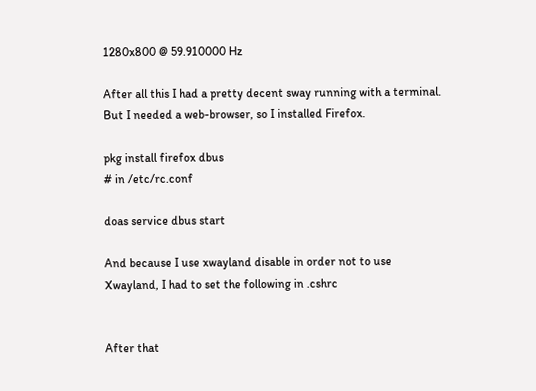1280x800 @ 59.910000 Hz

After all this I had a pretty decent sway running with a terminal. But I needed a web-browser, so I installed Firefox.

pkg install firefox dbus
# in /etc/rc.conf

doas service dbus start

And because I use xwayland disable in order not to use Xwayland, I had to set the following in .cshrc


After that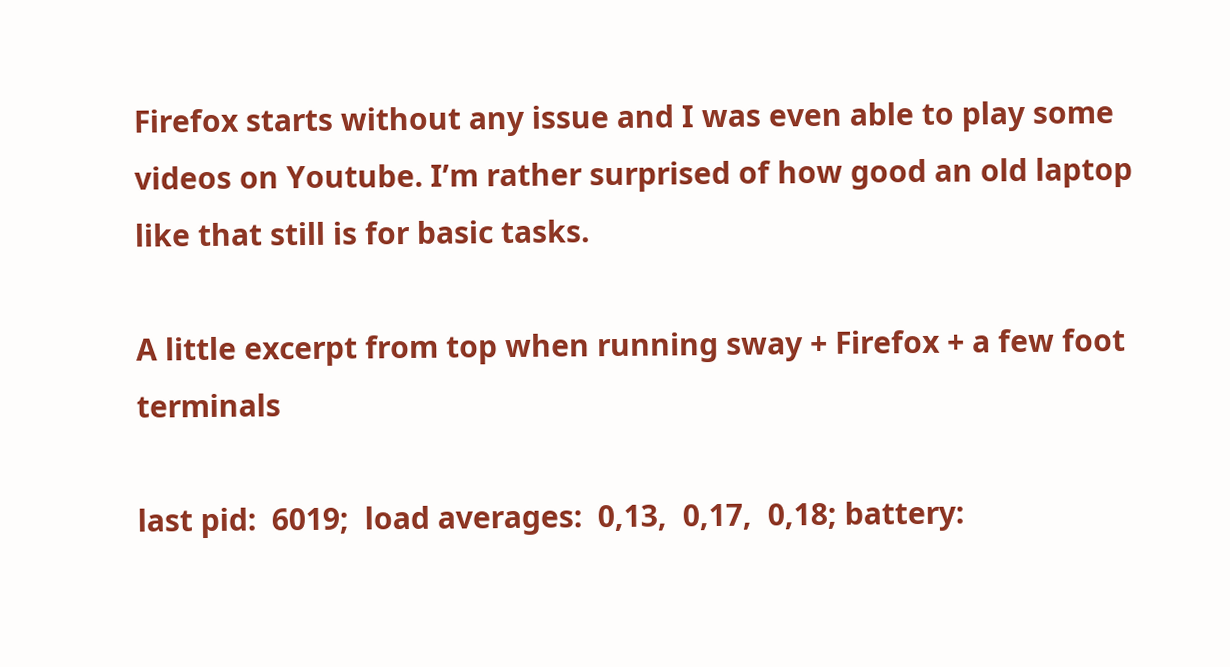Firefox starts without any issue and I was even able to play some videos on Youtube. I’m rather surprised of how good an old laptop like that still is for basic tasks.

A little excerpt from top when running sway + Firefox + a few foot terminals

last pid:  6019;  load averages:  0,13,  0,17,  0,18; battery: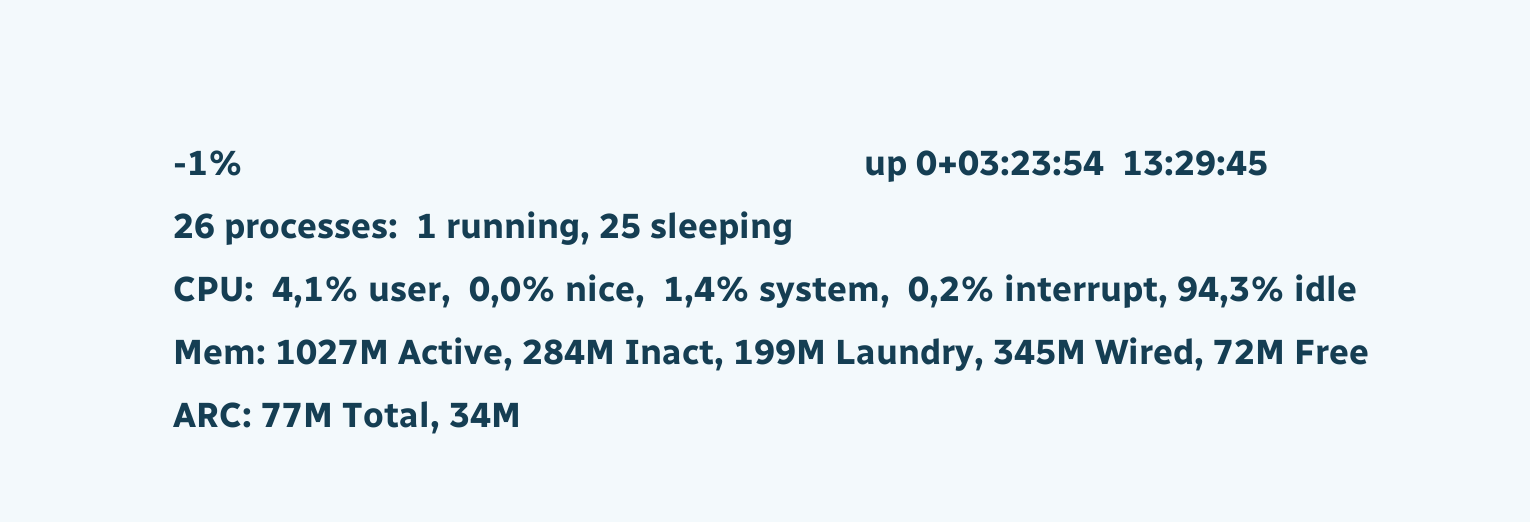-1%                                                                     up 0+03:23:54  13:29:45
26 processes:  1 running, 25 sleeping
CPU:  4,1% user,  0,0% nice,  1,4% system,  0,2% interrupt, 94,3% idle
Mem: 1027M Active, 284M Inact, 199M Laundry, 345M Wired, 72M Free
ARC: 77M Total, 34M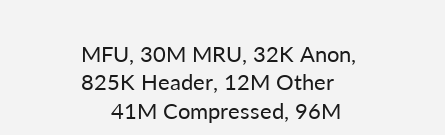MFU, 30M MRU, 32K Anon, 825K Header, 12M Other
     41M Compressed, 96M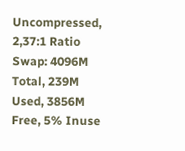Uncompressed, 2,37:1 Ratio
Swap: 4096M Total, 239M Used, 3856M Free, 5% Inuse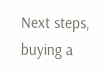Next steps, buying a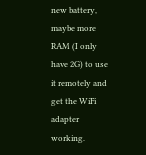new battery, maybe more RAM (I only have 2G) to use it remotely and get the WiFi adapter working.